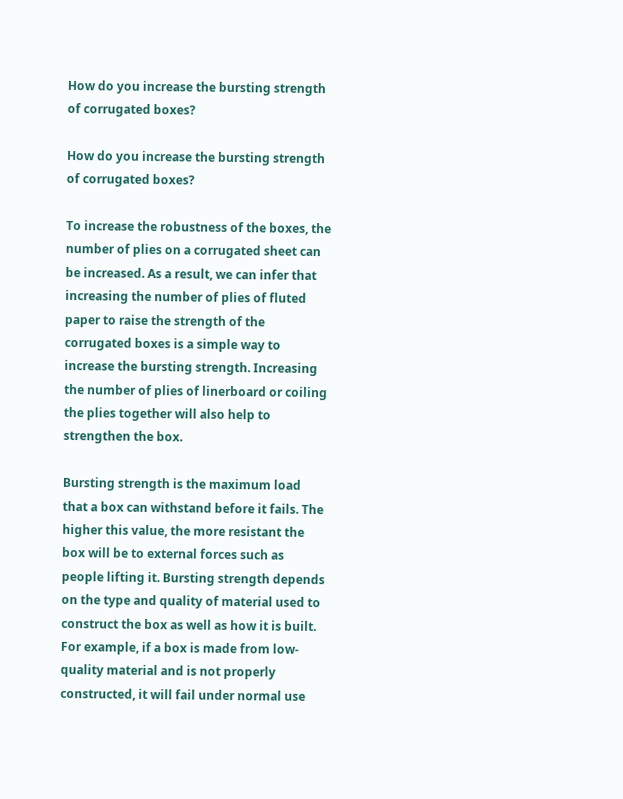How do you increase the bursting strength of corrugated boxes?

How do you increase the bursting strength of corrugated boxes?

To increase the robustness of the boxes, the number of plies on a corrugated sheet can be increased. As a result, we can infer that increasing the number of plies of fluted paper to raise the strength of the corrugated boxes is a simple way to increase the bursting strength. Increasing the number of plies of linerboard or coiling the plies together will also help to strengthen the box.

Bursting strength is the maximum load that a box can withstand before it fails. The higher this value, the more resistant the box will be to external forces such as people lifting it. Bursting strength depends on the type and quality of material used to construct the box as well as how it is built. For example, if a box is made from low-quality material and is not properly constructed, it will fail under normal use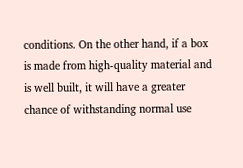conditions. On the other hand, if a box is made from high-quality material and is well built, it will have a greater chance of withstanding normal use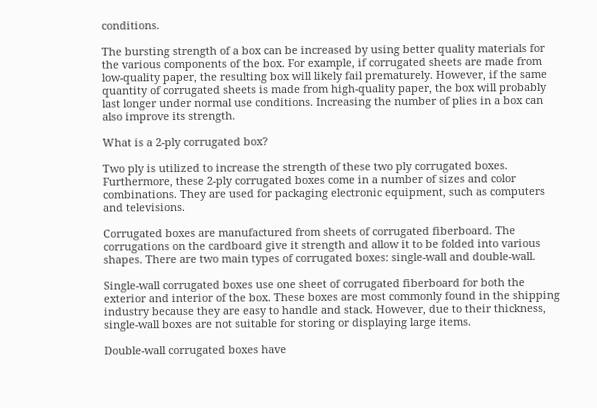conditions.

The bursting strength of a box can be increased by using better quality materials for the various components of the box. For example, if corrugated sheets are made from low-quality paper, the resulting box will likely fail prematurely. However, if the same quantity of corrugated sheets is made from high-quality paper, the box will probably last longer under normal use conditions. Increasing the number of plies in a box can also improve its strength.

What is a 2-ply corrugated box?

Two ply is utilized to increase the strength of these two ply corrugated boxes. Furthermore, these 2-ply corrugated boxes come in a number of sizes and color combinations. They are used for packaging electronic equipment, such as computers and televisions.

Corrugated boxes are manufactured from sheets of corrugated fiberboard. The corrugations on the cardboard give it strength and allow it to be folded into various shapes. There are two main types of corrugated boxes: single-wall and double-wall.

Single-wall corrugated boxes use one sheet of corrugated fiberboard for both the exterior and interior of the box. These boxes are most commonly found in the shipping industry because they are easy to handle and stack. However, due to their thickness, single-wall boxes are not suitable for storing or displaying large items.

Double-wall corrugated boxes have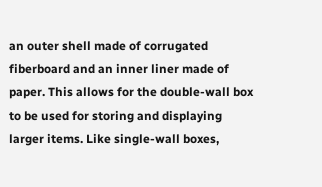an outer shell made of corrugated fiberboard and an inner liner made of paper. This allows for the double-wall box to be used for storing and displaying larger items. Like single-wall boxes,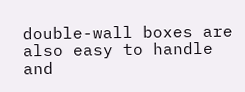double-wall boxes are also easy to handle and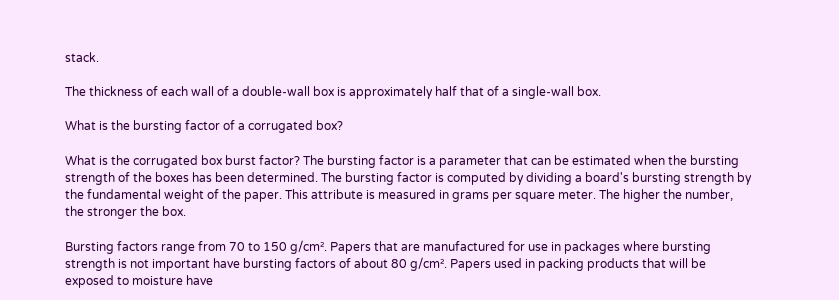stack.

The thickness of each wall of a double-wall box is approximately half that of a single-wall box.

What is the bursting factor of a corrugated box?

What is the corrugated box burst factor? The bursting factor is a parameter that can be estimated when the bursting strength of the boxes has been determined. The bursting factor is computed by dividing a board's bursting strength by the fundamental weight of the paper. This attribute is measured in grams per square meter. The higher the number, the stronger the box.

Bursting factors range from 70 to 150 g/cm². Papers that are manufactured for use in packages where bursting strength is not important have bursting factors of about 80 g/cm². Papers used in packing products that will be exposed to moisture have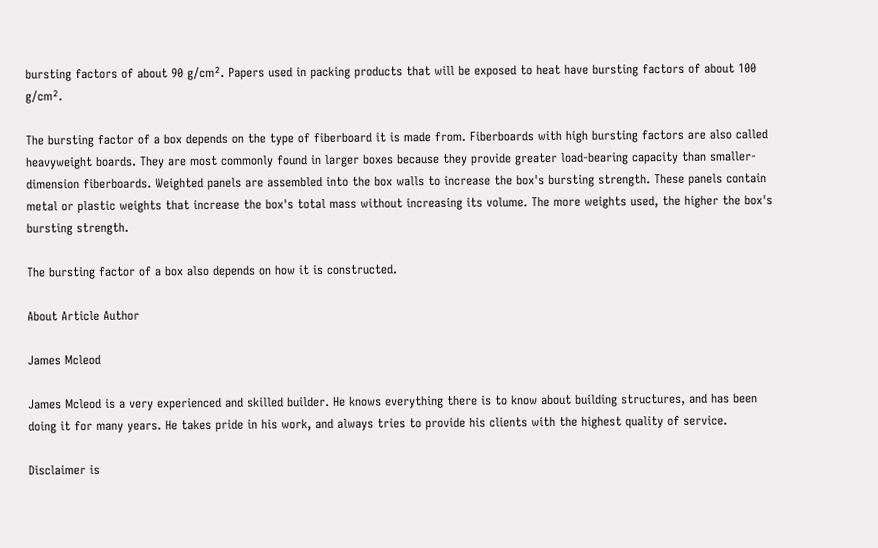bursting factors of about 90 g/cm². Papers used in packing products that will be exposed to heat have bursting factors of about 100 g/cm².

The bursting factor of a box depends on the type of fiberboard it is made from. Fiberboards with high bursting factors are also called heavyweight boards. They are most commonly found in larger boxes because they provide greater load-bearing capacity than smaller-dimension fiberboards. Weighted panels are assembled into the box walls to increase the box's bursting strength. These panels contain metal or plastic weights that increase the box's total mass without increasing its volume. The more weights used, the higher the box's bursting strength.

The bursting factor of a box also depends on how it is constructed.

About Article Author

James Mcleod

James Mcleod is a very experienced and skilled builder. He knows everything there is to know about building structures, and has been doing it for many years. He takes pride in his work, and always tries to provide his clients with the highest quality of service.

Disclaimer is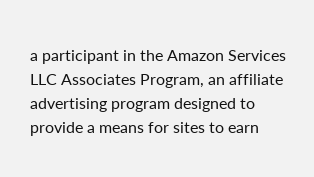a participant in the Amazon Services LLC Associates Program, an affiliate advertising program designed to provide a means for sites to earn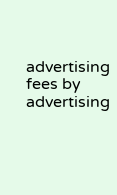advertising fees by advertising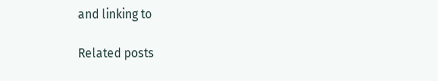and linking to

Related posts